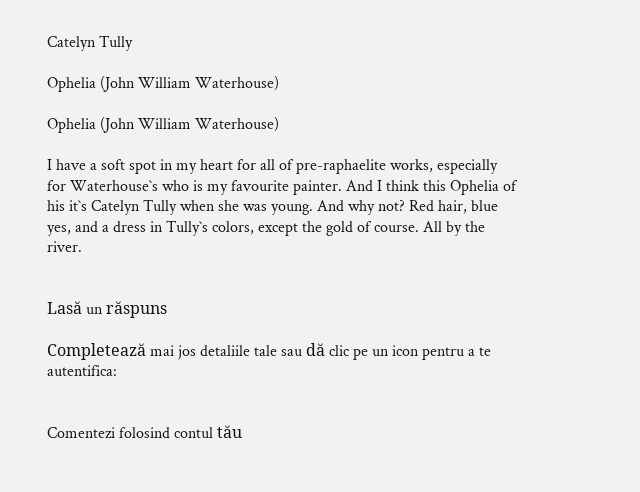Catelyn Tully

Ophelia (John William Waterhouse)

Ophelia (John William Waterhouse)

I have a soft spot in my heart for all of pre-raphaelite works, especially for Waterhouse`s who is my favourite painter. And I think this Ophelia of his it`s Catelyn Tully when she was young. And why not? Red hair, blue yes, and a dress in Tully`s colors, except the gold of course. All by the river.


Lasă un răspuns

Completează mai jos detaliile tale sau dă clic pe un icon pentru a te autentifica:


Comentezi folosind contul tău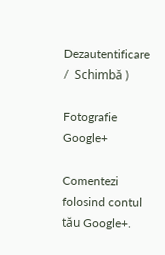Dezautentificare /  Schimbă )

Fotografie Google+

Comentezi folosind contul tău Google+.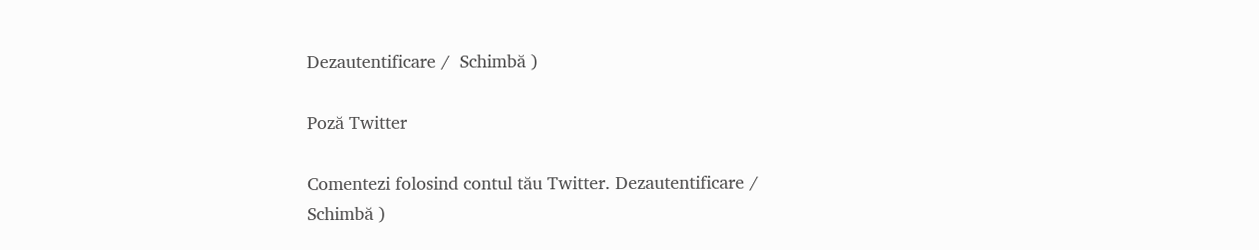Dezautentificare /  Schimbă )

Poză Twitter

Comentezi folosind contul tău Twitter. Dezautentificare /  Schimbă )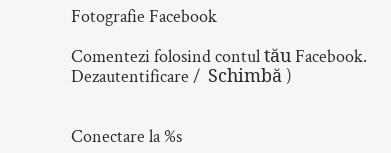Fotografie Facebook

Comentezi folosind contul tău Facebook. Dezautentificare /  Schimbă )


Conectare la %s